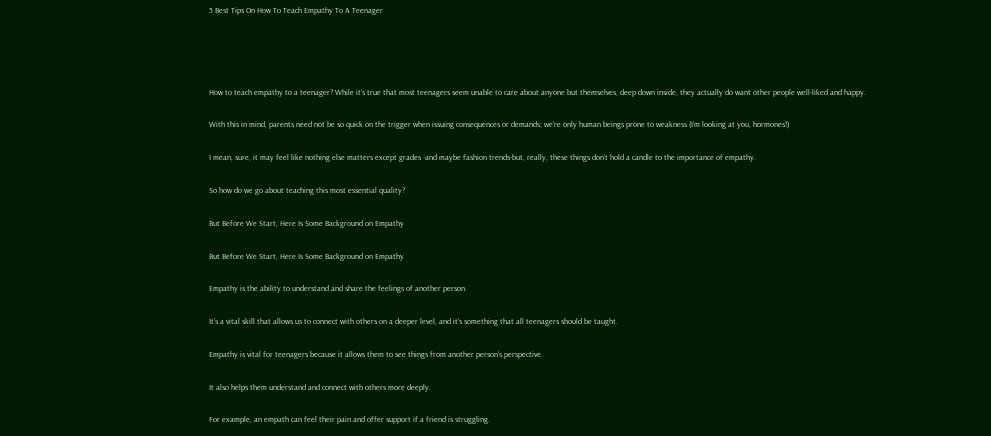5 Best Tips On How To Teach Empathy To A Teenager




How to teach empathy to a teenager? While it’s true that most teenagers seem unable to care about anyone but themselves, deep down inside, they actually do want other people well-liked and happy.

With this in mind, parents need not be so quick on the trigger when issuing consequences or demands; we’re only human beings prone to weakness (I’m looking at you, hormones!)

I mean, sure, it may feel like nothing else matters except grades -and maybe fashion trends-but, really, these things don’t hold a candle to the importance of empathy.

So how do we go about teaching this most essential quality?

But Before We Start, Here Is Some Background on Empathy

But Before We Start, Here Is Some Background on Empathy

Empathy is the ability to understand and share the feelings of another person.

It’s a vital skill that allows us to connect with others on a deeper level, and it’s something that all teenagers should be taught.

Empathy is vital for teenagers because it allows them to see things from another person’s perspective.

It also helps them understand and connect with others more deeply.

For example, an empath can feel their pain and offer support if a friend is struggling.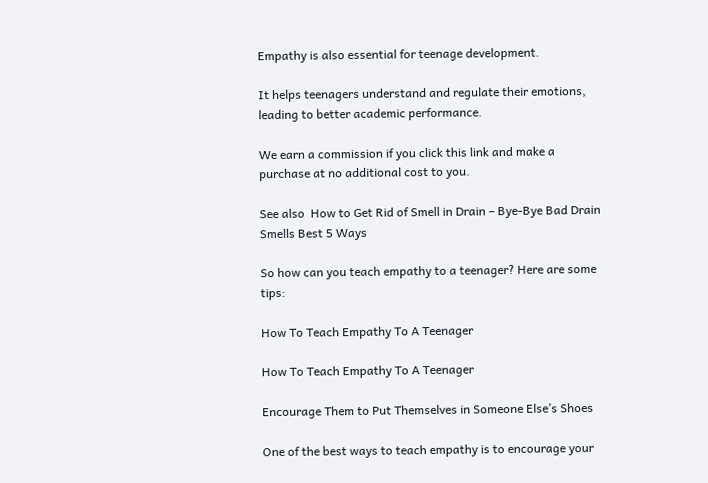Empathy is also essential for teenage development.

It helps teenagers understand and regulate their emotions, leading to better academic performance.

We earn a commission if you click this link and make a purchase at no additional cost to you.

See also  How to Get Rid of Smell in Drain – Bye-Bye Bad Drain Smells Best 5 Ways

So how can you teach empathy to a teenager? Here are some tips:

How To Teach Empathy To A Teenager

How To Teach Empathy To A Teenager

Encourage Them to Put Themselves in Someone Else’s Shoes

One of the best ways to teach empathy is to encourage your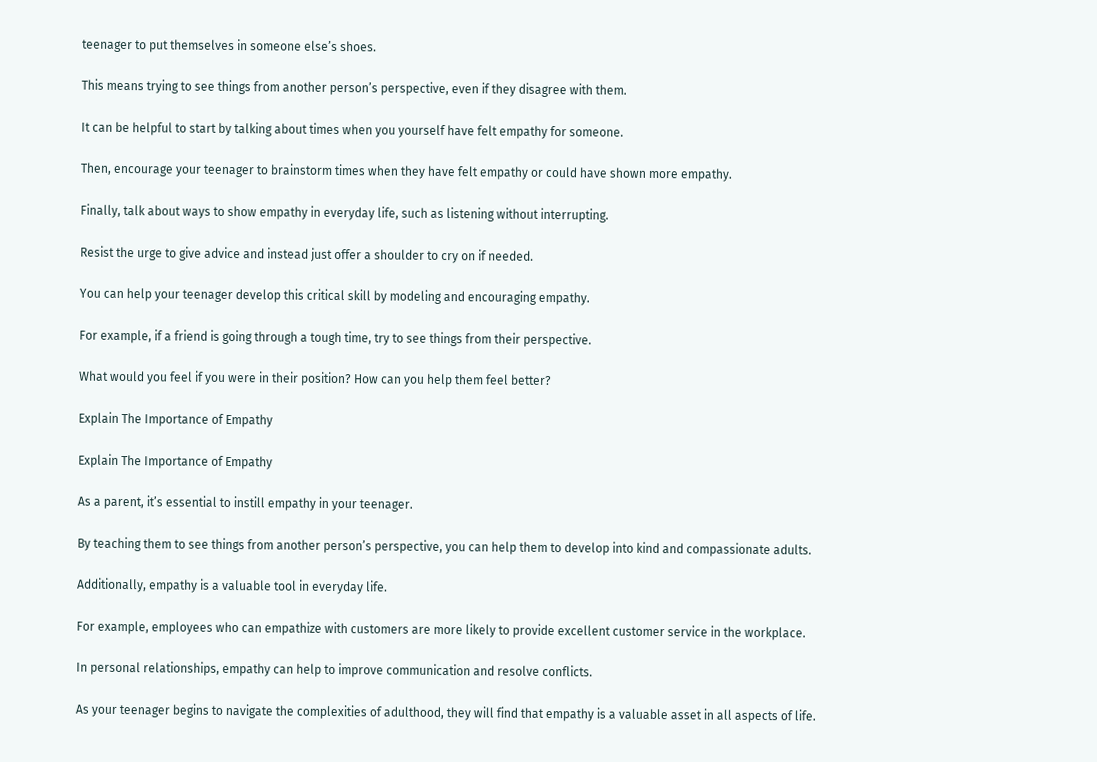teenager to put themselves in someone else’s shoes.

This means trying to see things from another person’s perspective, even if they disagree with them.

It can be helpful to start by talking about times when you yourself have felt empathy for someone.

Then, encourage your teenager to brainstorm times when they have felt empathy or could have shown more empathy.

Finally, talk about ways to show empathy in everyday life, such as listening without interrupting.

Resist the urge to give advice and instead just offer a shoulder to cry on if needed.

You can help your teenager develop this critical skill by modeling and encouraging empathy.

For example, if a friend is going through a tough time, try to see things from their perspective.

What would you feel if you were in their position? How can you help them feel better?

Explain The Importance of Empathy

Explain The Importance of Empathy

As a parent, it’s essential to instill empathy in your teenager.

By teaching them to see things from another person’s perspective, you can help them to develop into kind and compassionate adults.

Additionally, empathy is a valuable tool in everyday life.

For example, employees who can empathize with customers are more likely to provide excellent customer service in the workplace.

In personal relationships, empathy can help to improve communication and resolve conflicts.

As your teenager begins to navigate the complexities of adulthood, they will find that empathy is a valuable asset in all aspects of life.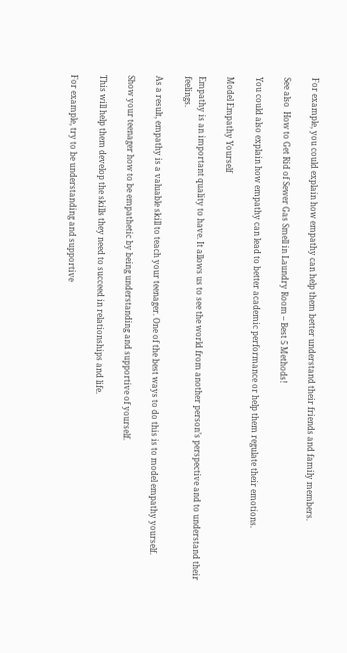For example, you could explain how empathy can help them better understand their friends and family members.

See also  How to Get Rid of Sewer Gas Smell in Laundry Room – Best 5 Methods!

You could also explain how empathy can lead to better academic performance or help them regulate their emotions.

Model Empathy Yourself

Empathy is an important quality to have. It allows us to see the world from another person’s perspective and to understand their feelings.

As a result, empathy is a valuable skill to teach your teenager. One of the best ways to do this is to model empathy yourself.

Show your teenager how to be empathetic by being understanding and supportive of yourself.

This will help them develop the skills they need to succeed in relationships and life.

For example, try to be understanding and supportive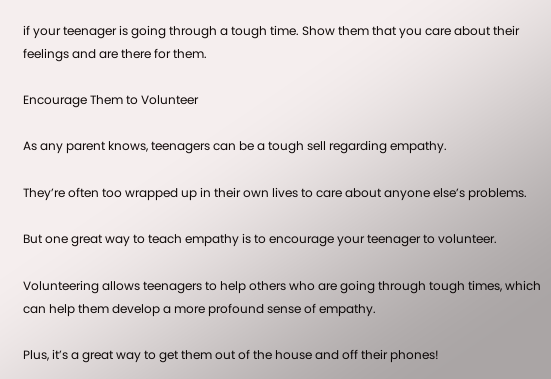if your teenager is going through a tough time. Show them that you care about their feelings and are there for them.

Encourage Them to Volunteer

As any parent knows, teenagers can be a tough sell regarding empathy.

They’re often too wrapped up in their own lives to care about anyone else’s problems.

But one great way to teach empathy is to encourage your teenager to volunteer.

Volunteering allows teenagers to help others who are going through tough times, which can help them develop a more profound sense of empathy.

Plus, it’s a great way to get them out of the house and off their phones!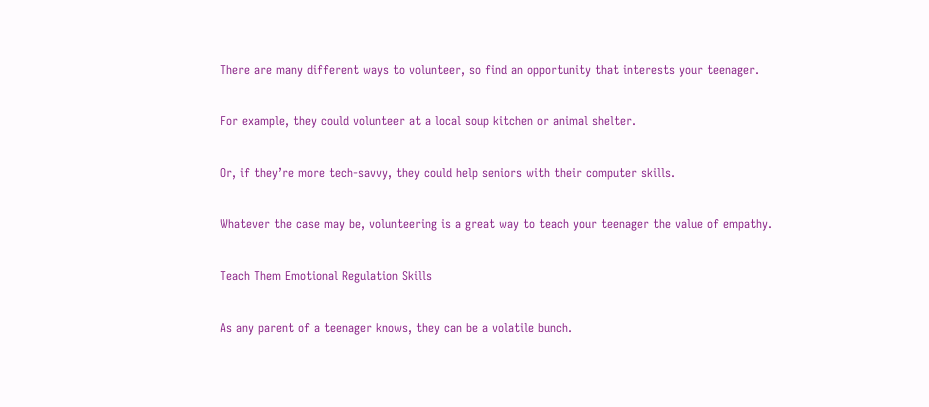There are many different ways to volunteer, so find an opportunity that interests your teenager.

For example, they could volunteer at a local soup kitchen or animal shelter.

Or, if they’re more tech-savvy, they could help seniors with their computer skills.

Whatever the case may be, volunteering is a great way to teach your teenager the value of empathy.

Teach Them Emotional Regulation Skills

As any parent of a teenager knows, they can be a volatile bunch.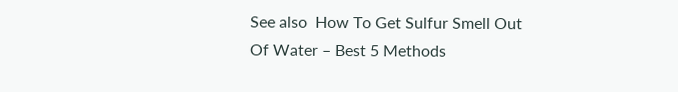See also  How To Get Sulfur Smell Out Of Water – Best 5 Methods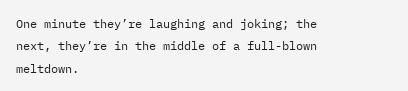One minute they’re laughing and joking; the next, they’re in the middle of a full-blown meltdown.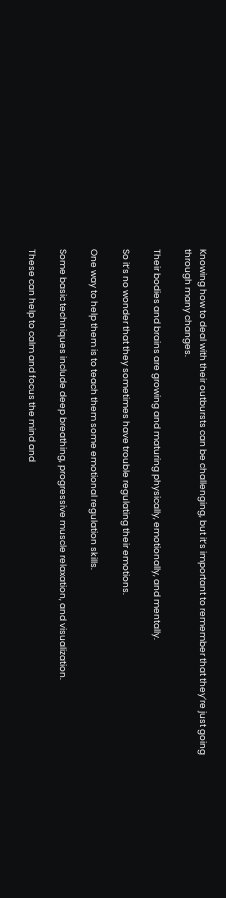Knowing how to deal with their outbursts can be challenging, but it’s important to remember that they’re just going through many changes.

Their bodies and brains are growing and maturing physically, emotionally, and mentally.

So it’s no wonder that they sometimes have trouble regulating their emotions.

One way to help them is to teach them some emotional regulation skills.

Some basic techniques include deep breathing, progressive muscle relaxation, and visualization.

These can help to calm and focus the mind and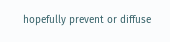hopefully prevent or diffuse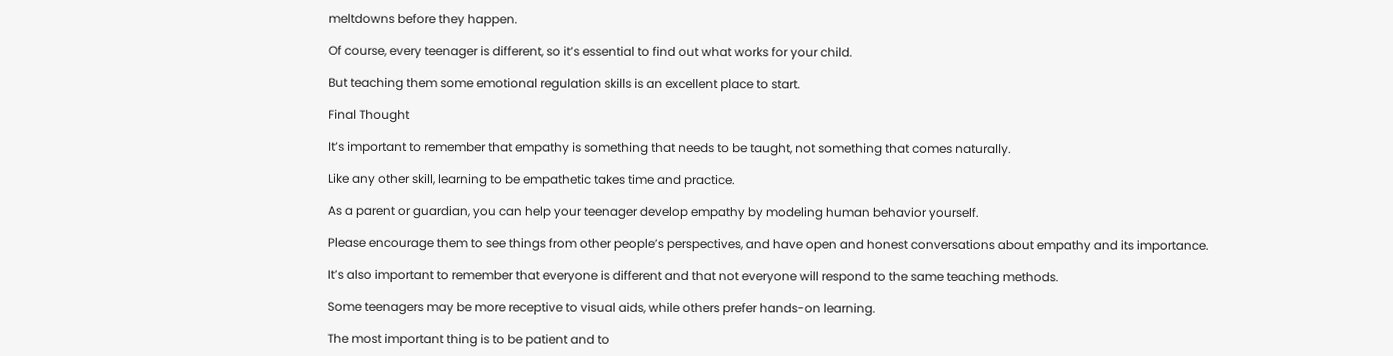meltdowns before they happen.

Of course, every teenager is different, so it’s essential to find out what works for your child.

But teaching them some emotional regulation skills is an excellent place to start.

Final Thought

It’s important to remember that empathy is something that needs to be taught, not something that comes naturally.

Like any other skill, learning to be empathetic takes time and practice.

As a parent or guardian, you can help your teenager develop empathy by modeling human behavior yourself.

Please encourage them to see things from other people’s perspectives, and have open and honest conversations about empathy and its importance.

It’s also important to remember that everyone is different and that not everyone will respond to the same teaching methods.

Some teenagers may be more receptive to visual aids, while others prefer hands-on learning.

The most important thing is to be patient and to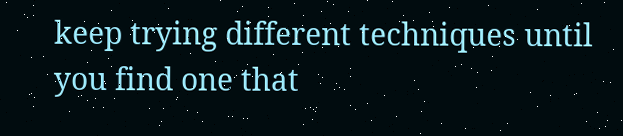keep trying different techniques until you find one that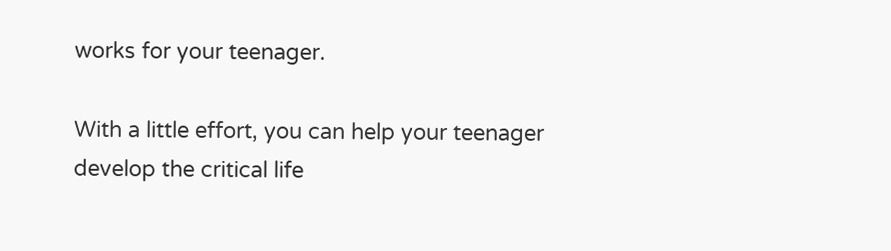works for your teenager.

With a little effort, you can help your teenager develop the critical life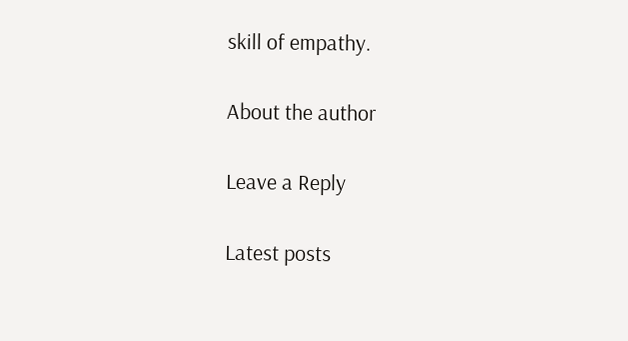skill of empathy.

About the author

Leave a Reply

Latest posts